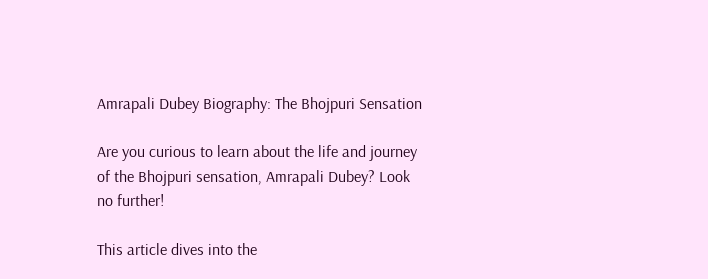Amrapali Dubey Biography: The Bhojpuri Sensation

Are you curious to learn about the life and journey of the Bhojpuri sensation, Amrapali Dubey? Look no further!

This article dives into the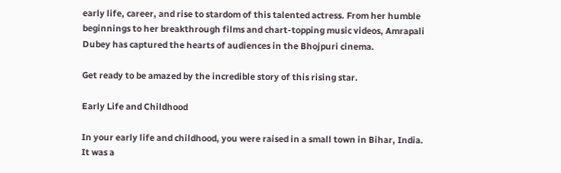early life, career, and rise to stardom of this talented actress. From her humble beginnings to her breakthrough films and chart-topping music videos, Amrapali Dubey has captured the hearts of audiences in the Bhojpuri cinema.

Get ready to be amazed by the incredible story of this rising star.

Early Life and Childhood

In your early life and childhood, you were raised in a small town in Bihar, India. It was a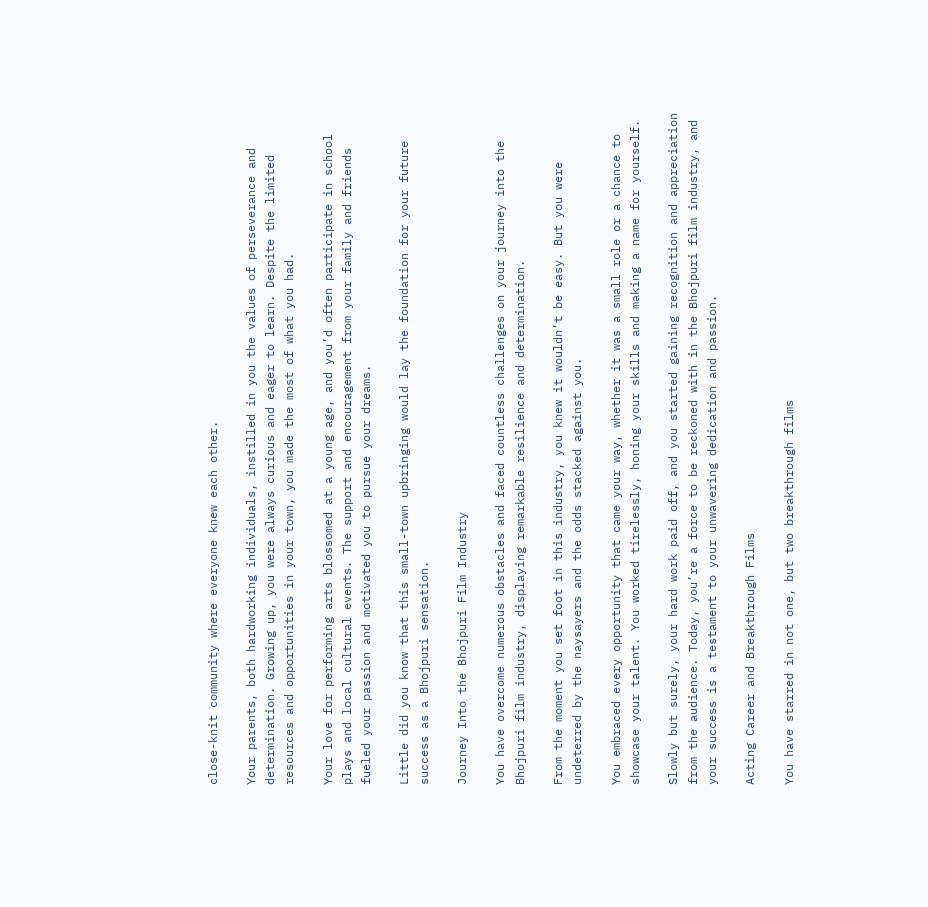close-knit community where everyone knew each other.

Your parents, both hardworking individuals, instilled in you the values of perseverance and determination. Growing up, you were always curious and eager to learn. Despite the limited resources and opportunities in your town, you made the most of what you had.

Your love for performing arts blossomed at a young age, and you’d often participate in school plays and local cultural events. The support and encouragement from your family and friends fueled your passion and motivated you to pursue your dreams.

Little did you know that this small-town upbringing would lay the foundation for your future success as a Bhojpuri sensation.

Journey Into the Bhojpuri Film Industry

You have overcome numerous obstacles and faced countless challenges on your journey into the Bhojpuri film industry, displaying remarkable resilience and determination.

From the moment you set foot in this industry, you knew it wouldn’t be easy. But you were undeterred by the naysayers and the odds stacked against you.

You embraced every opportunity that came your way, whether it was a small role or a chance to showcase your talent. You worked tirelessly, honing your skills and making a name for yourself.

Slowly but surely, your hard work paid off, and you started gaining recognition and appreciation from the audience. Today, you’re a force to be reckoned with in the Bhojpuri film industry, and your success is a testament to your unwavering dedication and passion.

Acting Career and Breakthrough Films

You have starred in not one, but two breakthrough films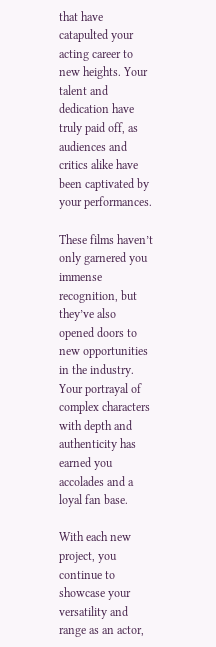that have catapulted your acting career to new heights. Your talent and dedication have truly paid off, as audiences and critics alike have been captivated by your performances.

These films haven’t only garnered you immense recognition, but they’ve also opened doors to new opportunities in the industry. Your portrayal of complex characters with depth and authenticity has earned you accolades and a loyal fan base.

With each new project, you continue to showcase your versatility and range as an actor,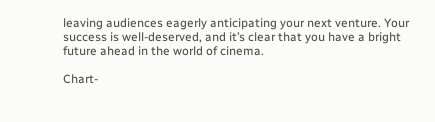leaving audiences eagerly anticipating your next venture. Your success is well-deserved, and it’s clear that you have a bright future ahead in the world of cinema.

Chart-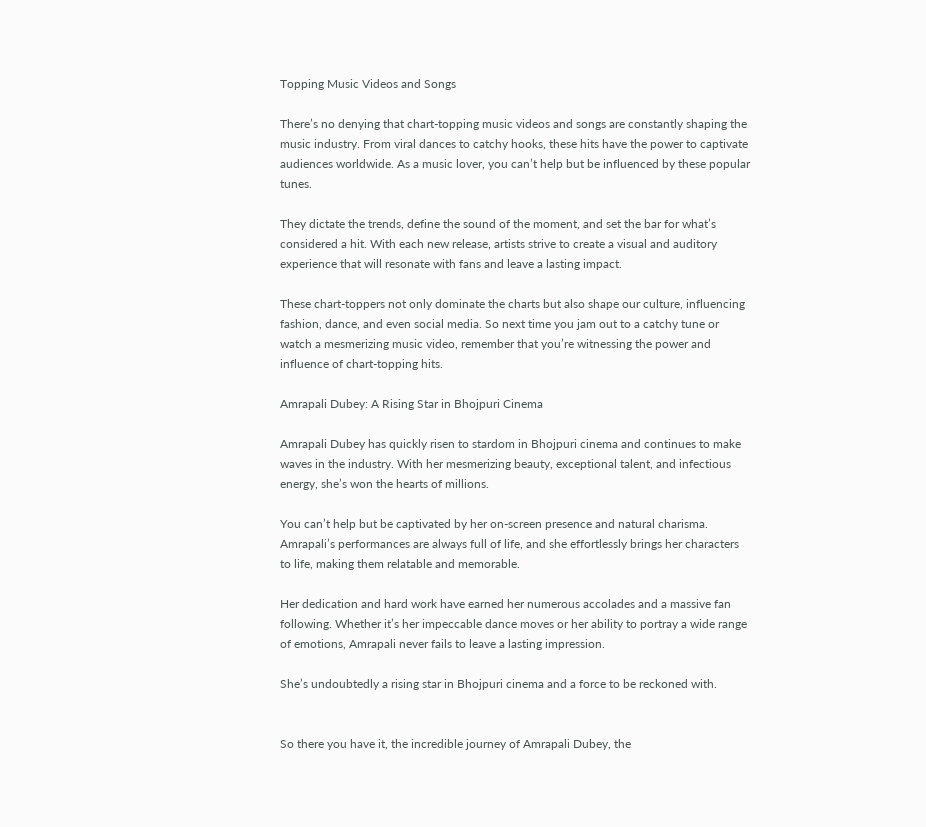Topping Music Videos and Songs

There’s no denying that chart-topping music videos and songs are constantly shaping the music industry. From viral dances to catchy hooks, these hits have the power to captivate audiences worldwide. As a music lover, you can’t help but be influenced by these popular tunes.

They dictate the trends, define the sound of the moment, and set the bar for what’s considered a hit. With each new release, artists strive to create a visual and auditory experience that will resonate with fans and leave a lasting impact.

These chart-toppers not only dominate the charts but also shape our culture, influencing fashion, dance, and even social media. So next time you jam out to a catchy tune or watch a mesmerizing music video, remember that you’re witnessing the power and influence of chart-topping hits.

Amrapali Dubey: A Rising Star in Bhojpuri Cinema

Amrapali Dubey has quickly risen to stardom in Bhojpuri cinema and continues to make waves in the industry. With her mesmerizing beauty, exceptional talent, and infectious energy, she’s won the hearts of millions.

You can’t help but be captivated by her on-screen presence and natural charisma. Amrapali’s performances are always full of life, and she effortlessly brings her characters to life, making them relatable and memorable.

Her dedication and hard work have earned her numerous accolades and a massive fan following. Whether it’s her impeccable dance moves or her ability to portray a wide range of emotions, Amrapali never fails to leave a lasting impression.

She’s undoubtedly a rising star in Bhojpuri cinema and a force to be reckoned with.


So there you have it, the incredible journey of Amrapali Dubey, the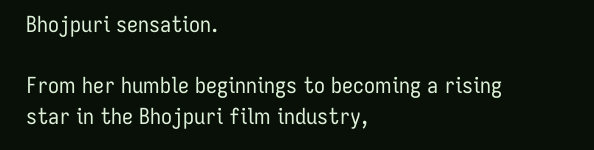Bhojpuri sensation.

From her humble beginnings to becoming a rising star in the Bhojpuri film industry,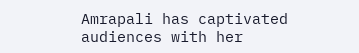Amrapali has captivated audiences with her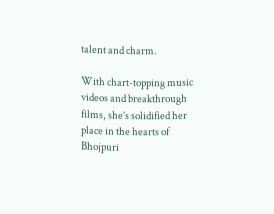talent and charm.

With chart-topping music videos and breakthrough films, she’s solidified her place in the hearts of Bhojpuri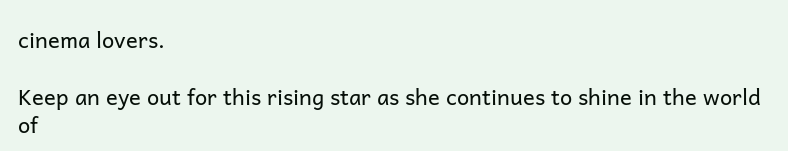cinema lovers.

Keep an eye out for this rising star as she continues to shine in the world of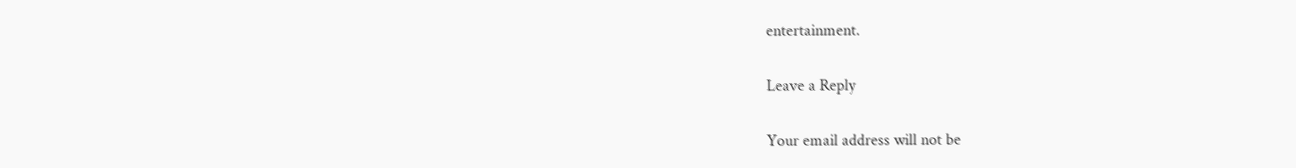entertainment.

Leave a Reply

Your email address will not be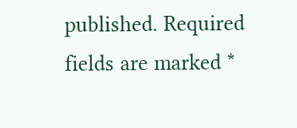published. Required fields are marked *